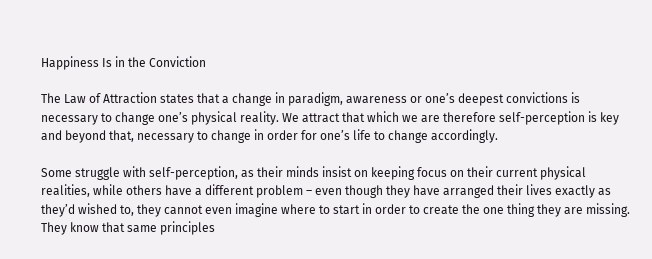Happiness Is in the Conviction

The Law of Attraction states that a change in paradigm, awareness or one’s deepest convictions is necessary to change one’s physical reality. We attract that which we are therefore self-perception is key and beyond that, necessary to change in order for one’s life to change accordingly.

Some struggle with self-perception, as their minds insist on keeping focus on their current physical realities, while others have a different problem – even though they have arranged their lives exactly as they’d wished to, they cannot even imagine where to start in order to create the one thing they are missing. They know that same principles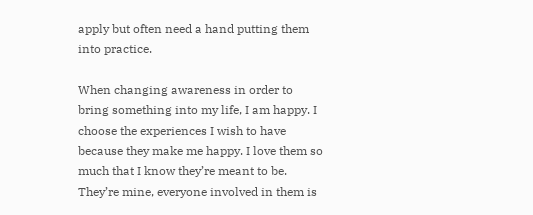apply but often need a hand putting them into practice.

When changing awareness in order to bring something into my life, I am happy. I choose the experiences I wish to have because they make me happy. I love them so much that I know they’re meant to be. They’re mine, everyone involved in them is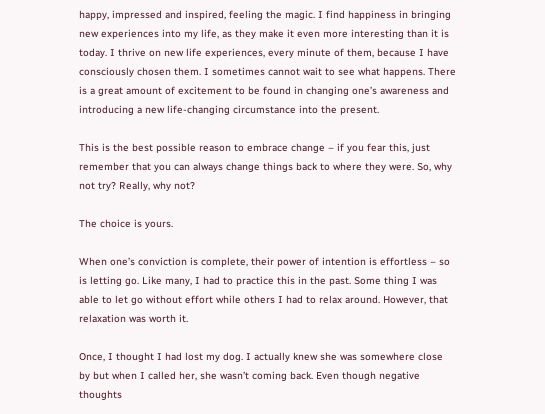happy, impressed and inspired, feeling the magic. I find happiness in bringing new experiences into my life, as they make it even more interesting than it is today. I thrive on new life experiences, every minute of them, because I have consciously chosen them. I sometimes cannot wait to see what happens. There is a great amount of excitement to be found in changing one’s awareness and introducing a new life-changing circumstance into the present.

This is the best possible reason to embrace change – if you fear this, just remember that you can always change things back to where they were. So, why not try? Really, why not?

The choice is yours.

When one’s conviction is complete, their power of intention is effortless – so is letting go. Like many, I had to practice this in the past. Some thing I was able to let go without effort while others I had to relax around. However, that relaxation was worth it.

Once, I thought I had lost my dog. I actually knew she was somewhere close by but when I called her, she wasn’t coming back. Even though negative thoughts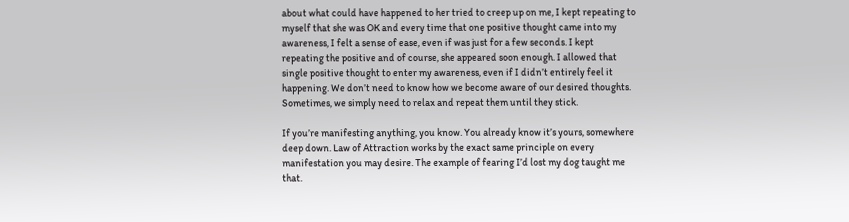about what could have happened to her tried to creep up on me, I kept repeating to myself that she was OK and every time that one positive thought came into my awareness, I felt a sense of ease, even if was just for a few seconds. I kept repeating the positive and of course, she appeared soon enough. I allowed that single positive thought to enter my awareness, even if I didn’t entirely feel it happening. We don’t need to know how we become aware of our desired thoughts. Sometimes, we simply need to relax and repeat them until they stick.

If you’re manifesting anything, you know. You already know it’s yours, somewhere deep down. Law of Attraction works by the exact same principle on every manifestation you may desire. The example of fearing I’d lost my dog taught me that.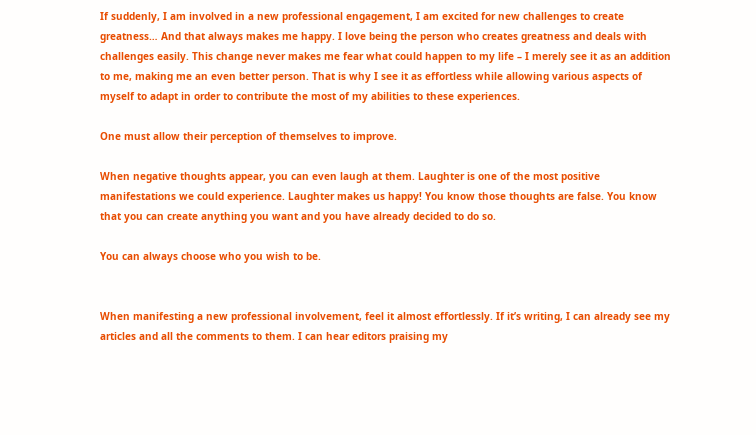If suddenly, I am involved in a new professional engagement, I am excited for new challenges to create greatness… And that always makes me happy. I love being the person who creates greatness and deals with challenges easily. This change never makes me fear what could happen to my life – I merely see it as an addition to me, making me an even better person. That is why I see it as effortless while allowing various aspects of myself to adapt in order to contribute the most of my abilities to these experiences.

One must allow their perception of themselves to improve.

When negative thoughts appear, you can even laugh at them. Laughter is one of the most positive manifestations we could experience. Laughter makes us happy! You know those thoughts are false. You know that you can create anything you want and you have already decided to do so.

You can always choose who you wish to be.


When manifesting a new professional involvement, feel it almost effortlessly. If it’s writing, I can already see my articles and all the comments to them. I can hear editors praising my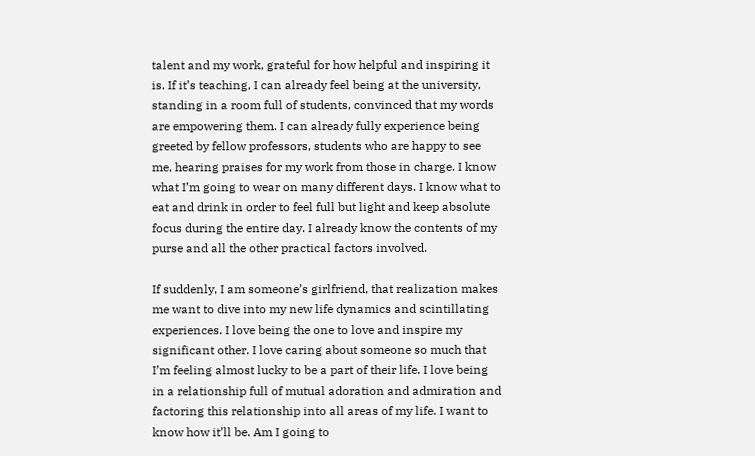talent and my work, grateful for how helpful and inspiring it is. If it’s teaching, I can already feel being at the university, standing in a room full of students, convinced that my words are empowering them. I can already fully experience being greeted by fellow professors, students who are happy to see me, hearing praises for my work from those in charge. I know what I’m going to wear on many different days. I know what to eat and drink in order to feel full but light and keep absolute focus during the entire day. I already know the contents of my purse and all the other practical factors involved.

If suddenly, I am someone’s girlfriend, that realization makes me want to dive into my new life dynamics and scintillating experiences. I love being the one to love and inspire my significant other. I love caring about someone so much that I’m feeling almost lucky to be a part of their life. I love being in a relationship full of mutual adoration and admiration and factoring this relationship into all areas of my life. I want to know how it’ll be. Am I going to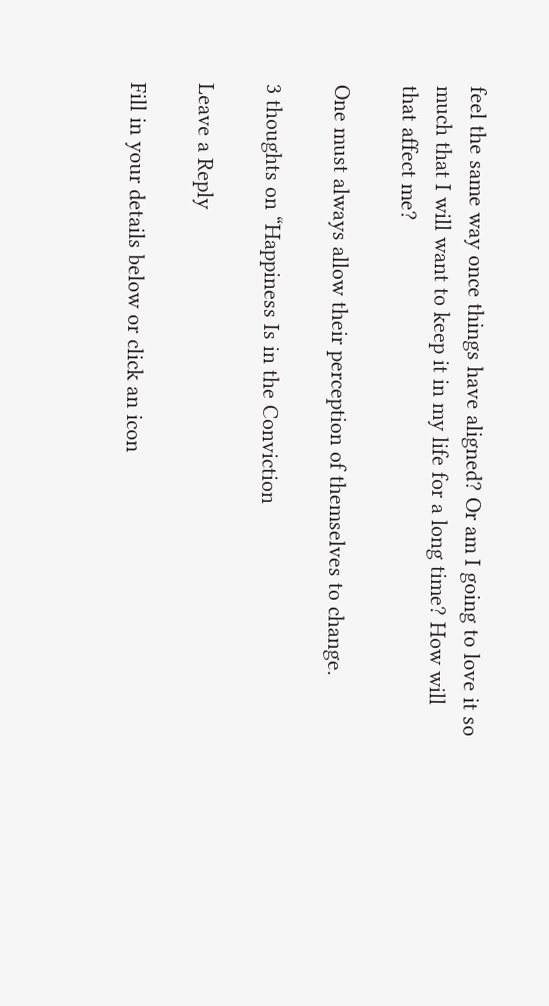feel the same way once things have aligned? Or am I going to love it so much that I will want to keep it in my life for a long time? How will that affect me?

One must always allow their perception of themselves to change.

3 thoughts on “Happiness Is in the Conviction

Leave a Reply

Fill in your details below or click an icon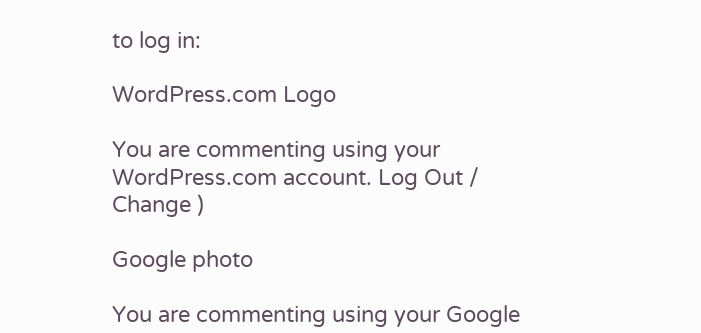to log in:

WordPress.com Logo

You are commenting using your WordPress.com account. Log Out /  Change )

Google photo

You are commenting using your Google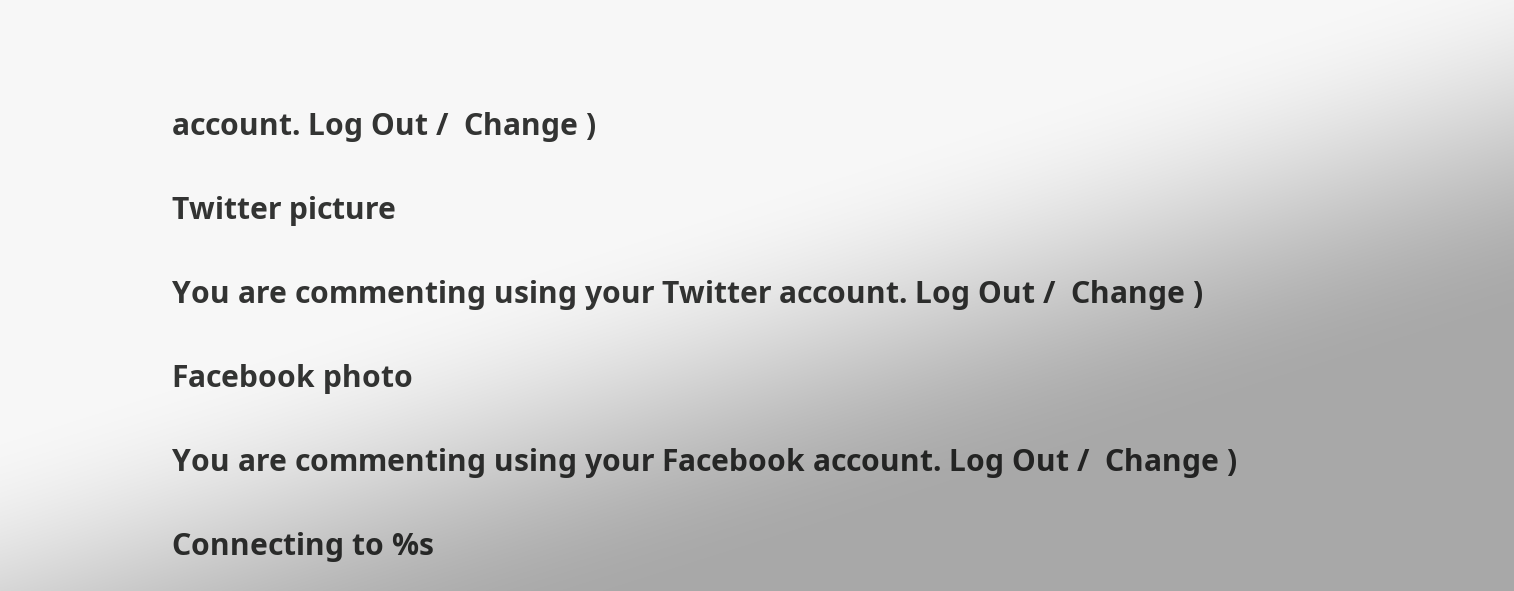account. Log Out /  Change )

Twitter picture

You are commenting using your Twitter account. Log Out /  Change )

Facebook photo

You are commenting using your Facebook account. Log Out /  Change )

Connecting to %s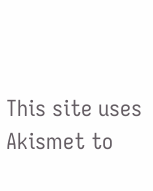This site uses Akismet to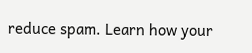reduce spam. Learn how your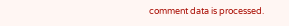comment data is processed.